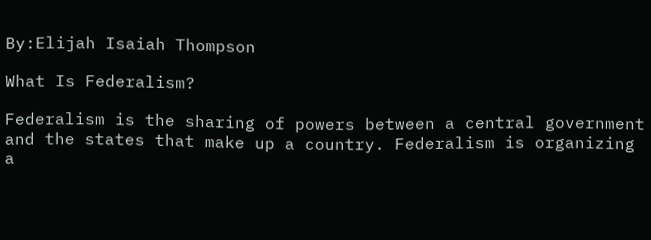By:Elijah Isaiah Thompson

What Is Federalism?

Federalism is the sharing of powers between a central government and the states that make up a country. Federalism is organizing a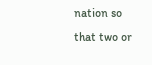nation so that two or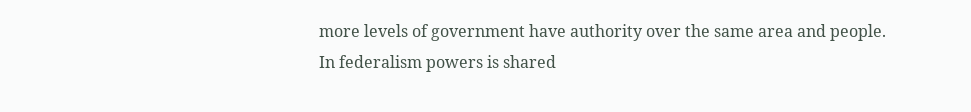more levels of government have authority over the same area and people. In federalism powers is shared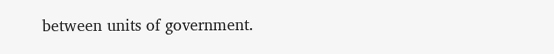between units of government.